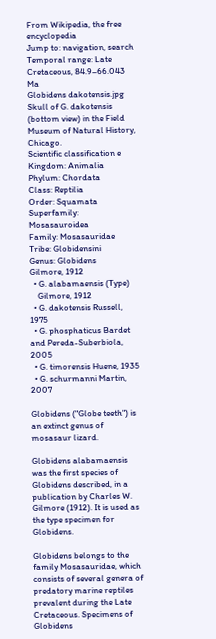From Wikipedia, the free encyclopedia
Jump to: navigation, search
Temporal range: Late Cretaceous, 84.9–66.043 Ma
Globidens dakotensis.jpg
Skull of G. dakotensis (bottom view) in the Field Museum of Natural History, Chicago.
Scientific classification e
Kingdom: Animalia
Phylum: Chordata
Class: Reptilia
Order: Squamata
Superfamily: Mosasauroidea
Family: Mosasauridae
Tribe: Globidensini
Genus: Globidens
Gilmore, 1912
  • G. alabamaensis (Type)
    Gilmore, 1912
  • G. dakotensis Russell, 1975
  • G. phosphaticus Bardet and Pereda-Suberbiola, 2005
  • G. timorensis Huene, 1935
  • G. schurmanni Martin, 2007

Globidens ("Globe teeth") is an extinct genus of mosasaur lizard.

Globidens alabamaensis was the first species of Globidens described, in a publication by Charles W. Gilmore (1912). It is used as the type specimen for Globidens.

Globidens belongs to the family Mosasauridae, which consists of several genera of predatory marine reptiles prevalent during the Late Cretaceous. Specimens of Globidens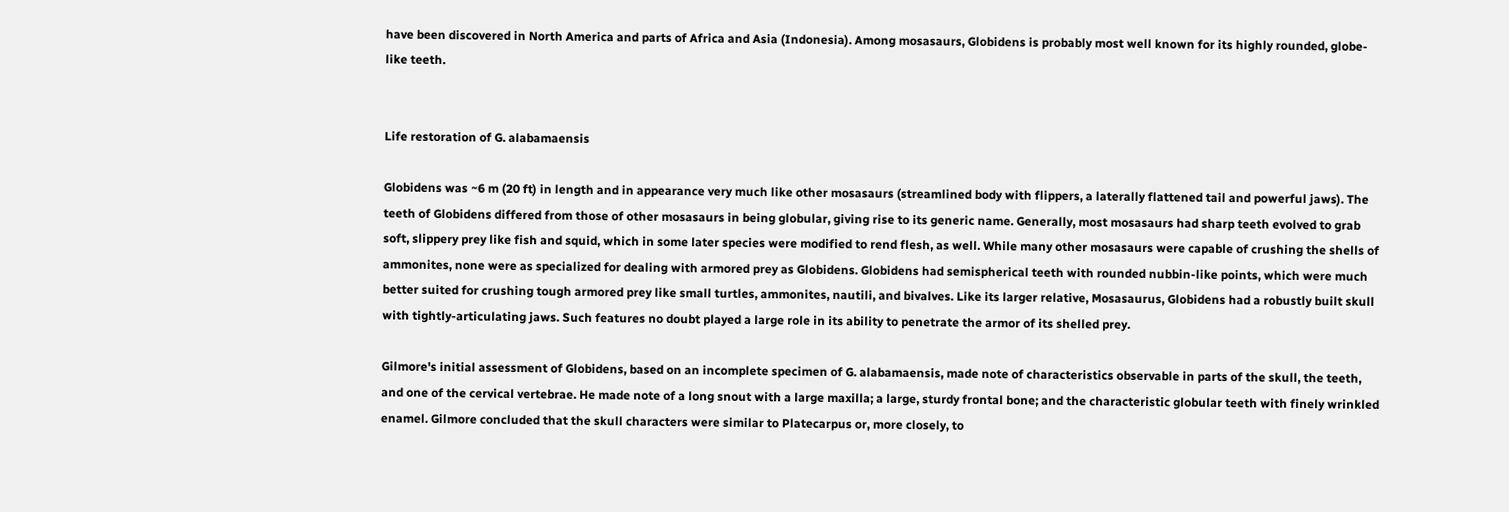have been discovered in North America and parts of Africa and Asia (Indonesia). Among mosasaurs, Globidens is probably most well known for its highly rounded, globe-like teeth.


Life restoration of G. alabamaensis

Globidens was ~6 m (20 ft) in length and in appearance very much like other mosasaurs (streamlined body with flippers, a laterally flattened tail and powerful jaws). The teeth of Globidens differed from those of other mosasaurs in being globular, giving rise to its generic name. Generally, most mosasaurs had sharp teeth evolved to grab soft, slippery prey like fish and squid, which in some later species were modified to rend flesh, as well. While many other mosasaurs were capable of crushing the shells of ammonites, none were as specialized for dealing with armored prey as Globidens. Globidens had semispherical teeth with rounded nubbin-like points, which were much better suited for crushing tough armored prey like small turtles, ammonites, nautili, and bivalves. Like its larger relative, Mosasaurus, Globidens had a robustly built skull with tightly-articulating jaws. Such features no doubt played a large role in its ability to penetrate the armor of its shelled prey.

Gilmore's initial assessment of Globidens, based on an incomplete specimen of G. alabamaensis, made note of characteristics observable in parts of the skull, the teeth, and one of the cervical vertebrae. He made note of a long snout with a large maxilla; a large, sturdy frontal bone; and the characteristic globular teeth with finely wrinkled enamel. Gilmore concluded that the skull characters were similar to Platecarpus or, more closely, to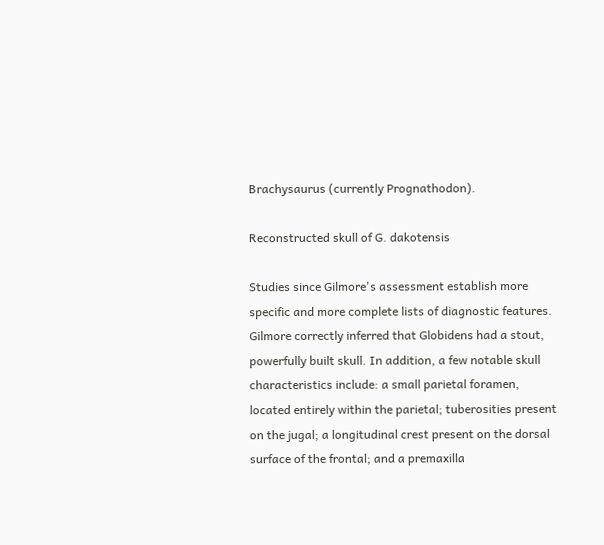Brachysaurus (currently Prognathodon).

Reconstructed skull of G. dakotensis

Studies since Gilmore's assessment establish more specific and more complete lists of diagnostic features. Gilmore correctly inferred that Globidens had a stout, powerfully built skull. In addition, a few notable skull characteristics include: a small parietal foramen, located entirely within the parietal; tuberosities present on the jugal; a longitudinal crest present on the dorsal surface of the frontal; and a premaxilla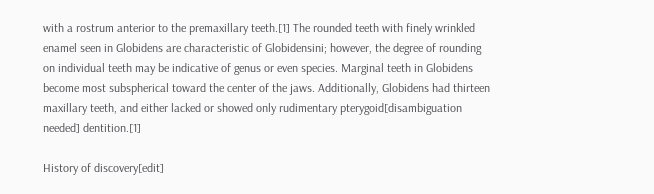with a rostrum anterior to the premaxillary teeth.[1] The rounded teeth with finely wrinkled enamel seen in Globidens are characteristic of Globidensini; however, the degree of rounding on individual teeth may be indicative of genus or even species. Marginal teeth in Globidens become most subspherical toward the center of the jaws. Additionally, Globidens had thirteen maxillary teeth, and either lacked or showed only rudimentary pterygoid[disambiguation needed] dentition.[1]

History of discovery[edit]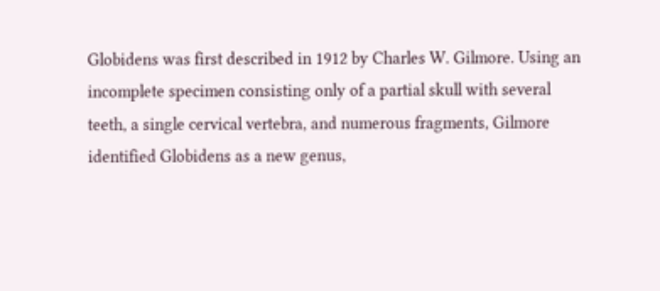Globidens was first described in 1912 by Charles W. Gilmore. Using an incomplete specimen consisting only of a partial skull with several teeth, a single cervical vertebra, and numerous fragments, Gilmore identified Globidens as a new genus,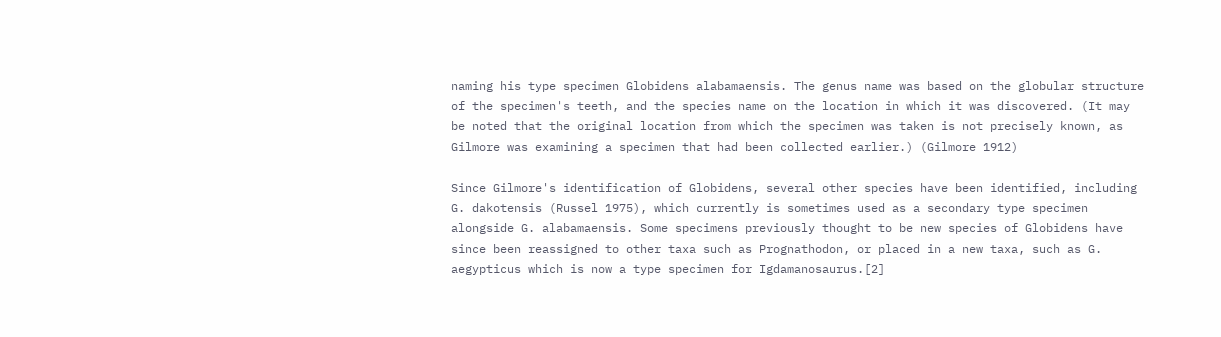naming his type specimen Globidens alabamaensis. The genus name was based on the globular structure of the specimen's teeth, and the species name on the location in which it was discovered. (It may be noted that the original location from which the specimen was taken is not precisely known, as Gilmore was examining a specimen that had been collected earlier.) (Gilmore 1912)

Since Gilmore's identification of Globidens, several other species have been identified, including G. dakotensis (Russel 1975), which currently is sometimes used as a secondary type specimen alongside G. alabamaensis. Some specimens previously thought to be new species of Globidens have since been reassigned to other taxa such as Prognathodon, or placed in a new taxa, such as G. aegypticus which is now a type specimen for Igdamanosaurus.[2]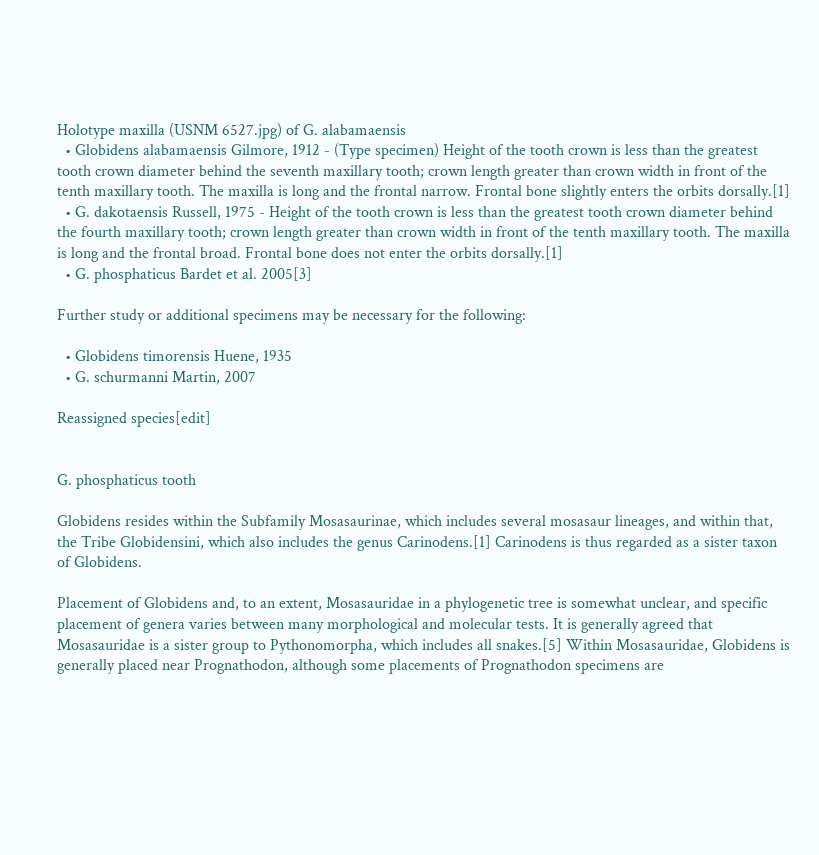Holotype maxilla (USNM 6527.jpg) of G. alabamaensis
  • Globidens alabamaensis Gilmore, 1912 - (Type specimen) Height of the tooth crown is less than the greatest tooth crown diameter behind the seventh maxillary tooth; crown length greater than crown width in front of the tenth maxillary tooth. The maxilla is long and the frontal narrow. Frontal bone slightly enters the orbits dorsally.[1]
  • G. dakotaensis Russell, 1975 - Height of the tooth crown is less than the greatest tooth crown diameter behind the fourth maxillary tooth; crown length greater than crown width in front of the tenth maxillary tooth. The maxilla is long and the frontal broad. Frontal bone does not enter the orbits dorsally.[1]
  • G. phosphaticus Bardet et al. 2005[3]

Further study or additional specimens may be necessary for the following:

  • Globidens timorensis Huene, 1935
  • G. schurmanni Martin, 2007

Reassigned species[edit]


G. phosphaticus tooth

Globidens resides within the Subfamily Mosasaurinae, which includes several mosasaur lineages, and within that, the Tribe Globidensini, which also includes the genus Carinodens.[1] Carinodens is thus regarded as a sister taxon of Globidens.

Placement of Globidens and, to an extent, Mosasauridae in a phylogenetic tree is somewhat unclear, and specific placement of genera varies between many morphological and molecular tests. It is generally agreed that Mosasauridae is a sister group to Pythonomorpha, which includes all snakes.[5] Within Mosasauridae, Globidens is generally placed near Prognathodon, although some placements of Prognathodon specimens are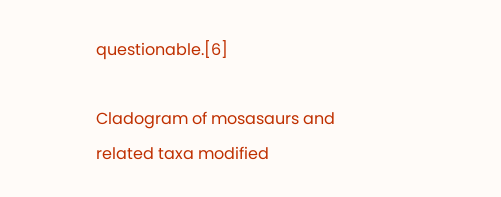questionable.[6]

Cladogram of mosasaurs and related taxa modified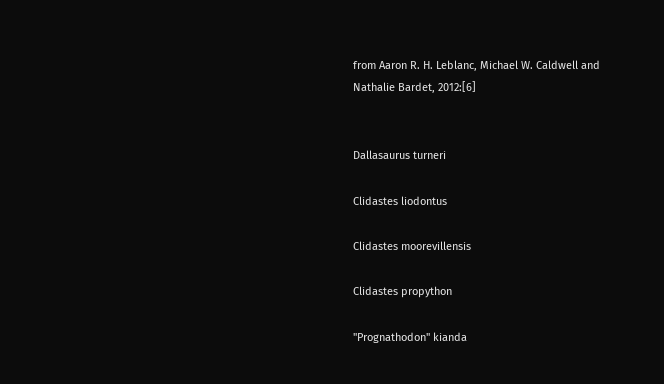from Aaron R. H. Leblanc, Michael W. Caldwell and Nathalie Bardet, 2012:[6]


Dallasaurus turneri

Clidastes liodontus

Clidastes moorevillensis

Clidastes propython

"Prognathodon" kianda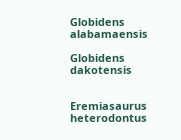Globidens alabamaensis

Globidens dakotensis


Eremiasaurus heterodontus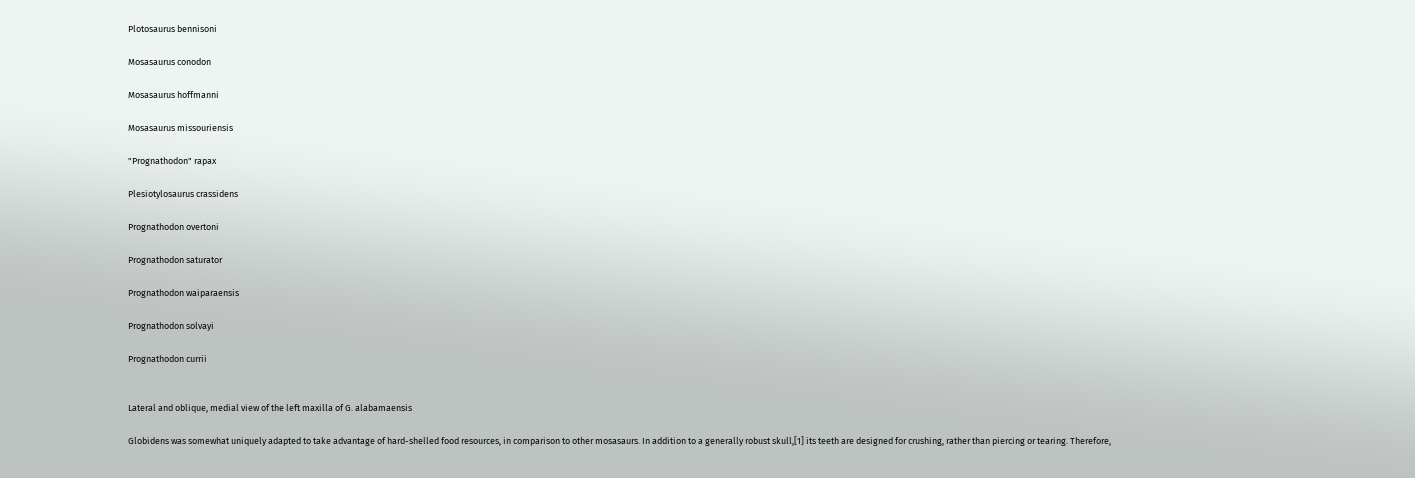Plotosaurus bennisoni

Mosasaurus conodon

Mosasaurus hoffmanni

Mosasaurus missouriensis

"Prognathodon" rapax

Plesiotylosaurus crassidens

Prognathodon overtoni

Prognathodon saturator

Prognathodon waiparaensis

Prognathodon solvayi

Prognathodon currii


Lateral and oblique, medial view of the left maxilla of G. alabamaensis

Globidens was somewhat uniquely adapted to take advantage of hard-shelled food resources, in comparison to other mosasaurs. In addition to a generally robust skull,[1] its teeth are designed for crushing, rather than piercing or tearing. Therefore,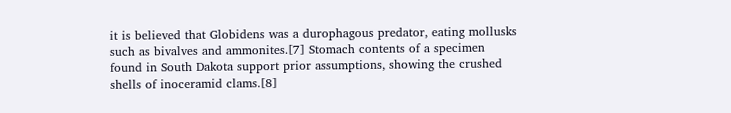it is believed that Globidens was a durophagous predator, eating mollusks such as bivalves and ammonites.[7] Stomach contents of a specimen found in South Dakota support prior assumptions, showing the crushed shells of inoceramid clams.[8]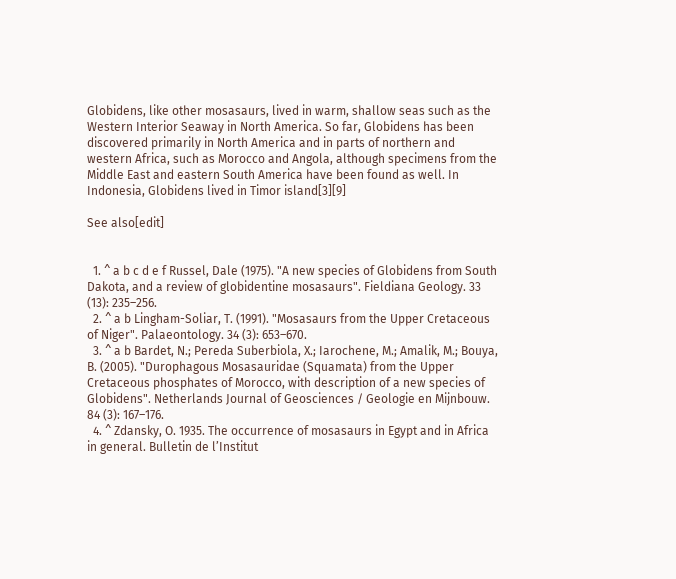Globidens, like other mosasaurs, lived in warm, shallow seas such as the Western Interior Seaway in North America. So far, Globidens has been discovered primarily in North America and in parts of northern and western Africa, such as Morocco and Angola, although specimens from the Middle East and eastern South America have been found as well. In Indonesia, Globidens lived in Timor island[3][9]

See also[edit]


  1. ^ a b c d e f Russel, Dale (1975). "A new species of Globidens from South Dakota, and a review of globidentine mosasaurs". Fieldiana Geology. 33 (13): 235–256.
  2. ^ a b Lingham-Soliar, T. (1991). "Mosasaurs from the Upper Cretaceous of Niger". Palaeontology. 34 (3): 653–670.
  3. ^ a b Bardet, N.; Pereda Suberbiola, X.; Iarochene, M.; Amalik, M.; Bouya, B. (2005). "Durophagous Mosasauridae (Squamata) from the Upper Cretaceous phosphates of Morocco, with description of a new species of Globidens". Netherlands Journal of Geosciences / Geologie en Mijnbouw. 84 (3): 167–176.
  4. ^ Zdansky, O. 1935. The occurrence of mosasaurs in Egypt and in Africa in general. Bulletin de l’Institut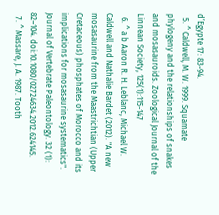d’Egypte 17: 83-94.
  5. ^ Caldwell, M. W. 1999. Squamate phylogeny and the relationships of snakes and mosasauroids. Zoological Journal of the Linnean Society, 125(1):115-147
  6. ^ a b Aaron R. H. Leblanc, Michael W. Caldwell and Nathalie Bardet (2012). "A new mosasaurine from the Maastrichtian (Upper Cretaceous) phosphates of Morocco and its implications for mosasaurine systematics". Journal of Vertebrate Paleontology. 32 (1): 82–104. doi:10.1080/02724634.2012.624145.
  7. ^ Massare, J. A. 1987. Tooth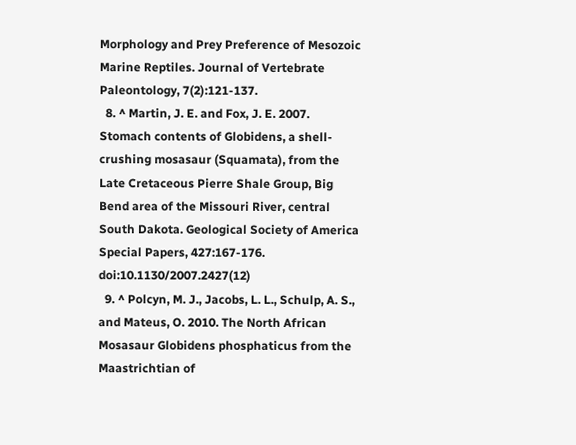Morphology and Prey Preference of Mesozoic Marine Reptiles. Journal of Vertebrate Paleontology, 7(2):121-137.
  8. ^ Martin, J. E. and Fox, J. E. 2007. Stomach contents of Globidens, a shell-crushing mosasaur (Squamata), from the Late Cretaceous Pierre Shale Group, Big Bend area of the Missouri River, central South Dakota. Geological Society of America Special Papers, 427:167-176. doi:10.1130/2007.2427(12)
  9. ^ Polcyn, M. J., Jacobs, L. L., Schulp, A. S., and Mateus, O. 2010. The North African Mosasaur Globidens phosphaticus from the Maastrichtian of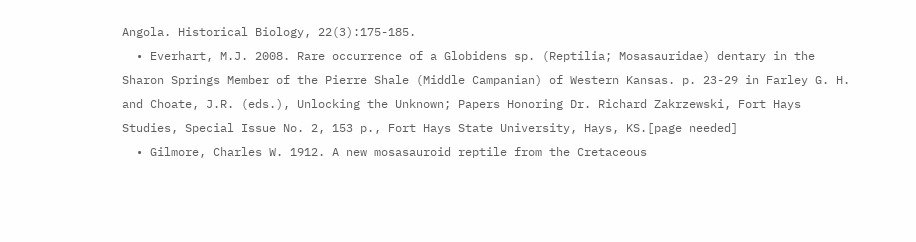Angola. Historical Biology, 22(3):175-185.
  • Everhart, M.J. 2008. Rare occurrence of a Globidens sp. (Reptilia; Mosasauridae) dentary in the Sharon Springs Member of the Pierre Shale (Middle Campanian) of Western Kansas. p. 23-29 in Farley G. H. and Choate, J.R. (eds.), Unlocking the Unknown; Papers Honoring Dr. Richard Zakrzewski, Fort Hays Studies, Special Issue No. 2, 153 p., Fort Hays State University, Hays, KS.[page needed]
  • Gilmore, Charles W. 1912. A new mosasauroid reptile from the Cretaceous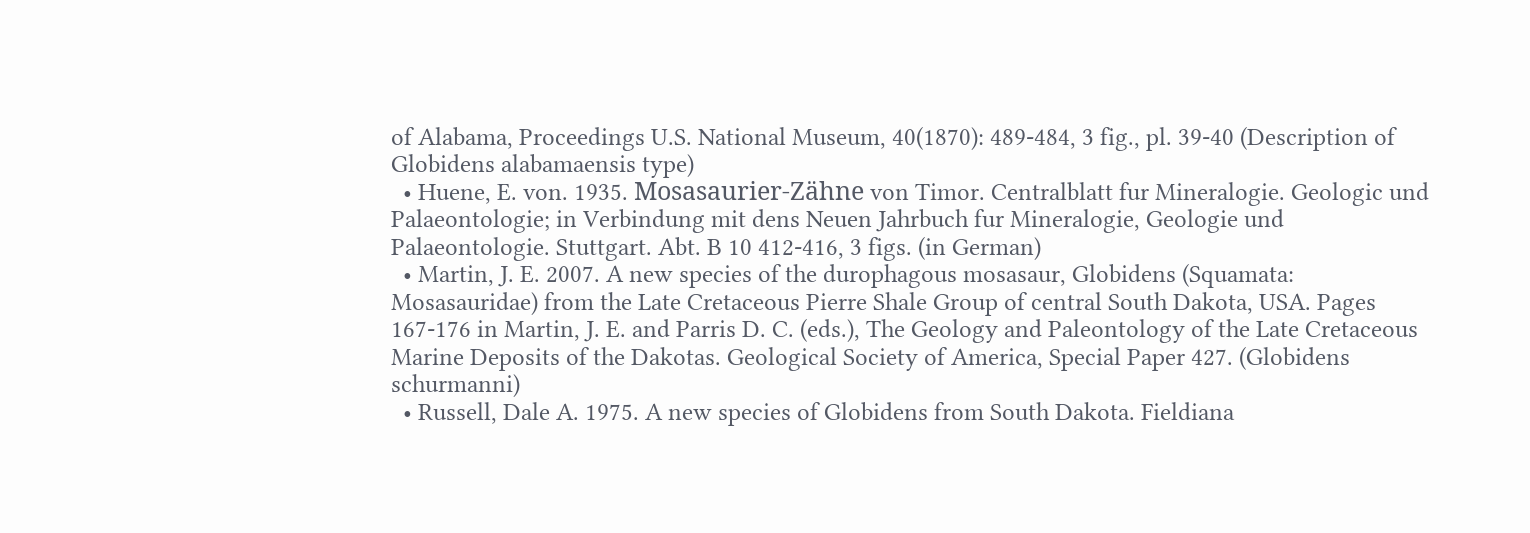of Alabama, Proceedings U.S. National Museum, 40(1870): 489-484, 3 fig., pl. 39-40 (Description of Globidens alabamaensis type)
  • Huene, E. von. 1935. Mosasaurier-Zähne von Timor. Centralblatt fur Mineralogie. Geologic und Palaeontologie; in Verbindung mit dens Neuen Jahrbuch fur Mineralogie, Geologie und Palaeontologie. Stuttgart. Abt. B 10 412-416, 3 figs. (in German)
  • Martin, J. E. 2007. A new species of the durophagous mosasaur, Globidens (Squamata: Mosasauridae) from the Late Cretaceous Pierre Shale Group of central South Dakota, USA. Pages 167-176 in Martin, J. E. and Parris D. C. (eds.), The Geology and Paleontology of the Late Cretaceous Marine Deposits of the Dakotas. Geological Society of America, Special Paper 427. (Globidens schurmanni)
  • Russell, Dale A. 1975. A new species of Globidens from South Dakota. Fieldiana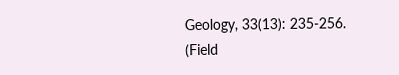Geology, 33(13): 235-256. (Field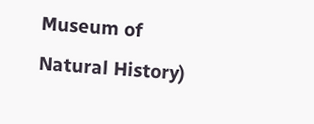Museum of Natural History)